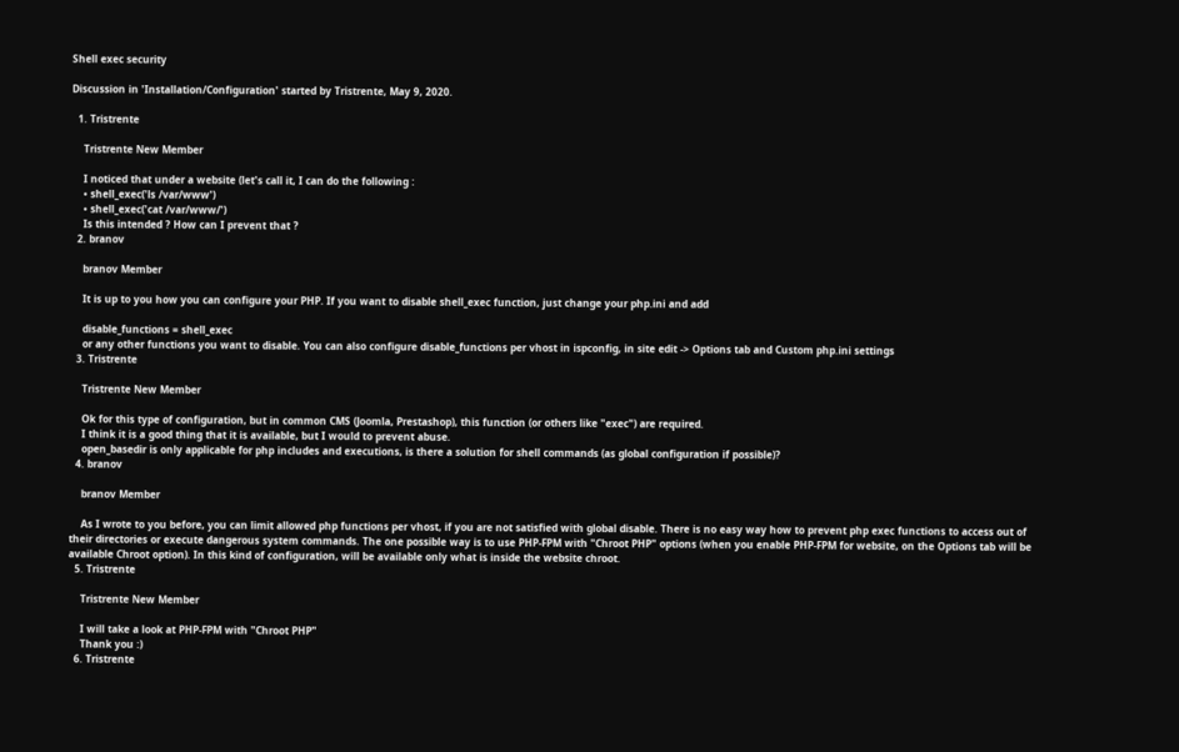Shell exec security

Discussion in 'Installation/Configuration' started by Tristrente, May 9, 2020.

  1. Tristrente

    Tristrente New Member

    I noticed that under a website (let's call it, I can do the following :
    • shell_exec('ls /var/www')
    • shell_exec('cat /var/www/')
    Is this intended ? How can I prevent that ?
  2. branov

    branov Member

    It is up to you how you can configure your PHP. If you want to disable shell_exec function, just change your php.ini and add

    disable_functions = shell_exec
    or any other functions you want to disable. You can also configure disable_functions per vhost in ispconfig, in site edit -> Options tab and Custom php.ini settings
  3. Tristrente

    Tristrente New Member

    Ok for this type of configuration, but in common CMS (Joomla, Prestashop), this function (or others like "exec") are required.
    I think it is a good thing that it is available, but I would to prevent abuse.
    open_basedir is only applicable for php includes and executions, is there a solution for shell commands (as global configuration if possible)?
  4. branov

    branov Member

    As I wrote to you before, you can limit allowed php functions per vhost, if you are not satisfied with global disable. There is no easy way how to prevent php exec functions to access out of their directories or execute dangerous system commands. The one possible way is to use PHP-FPM with "Chroot PHP" options (when you enable PHP-FPM for website, on the Options tab will be available Chroot option). In this kind of configuration, will be available only what is inside the website chroot.
  5. Tristrente

    Tristrente New Member

    I will take a look at PHP-FPM with "Chroot PHP"
    Thank you :)
  6. Tristrente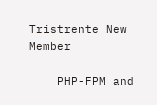Tristrente New Member

    PHP-FPM and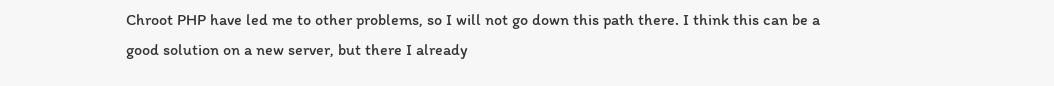Chroot PHP have led me to other problems, so I will not go down this path there. I think this can be a good solution on a new server, but there I already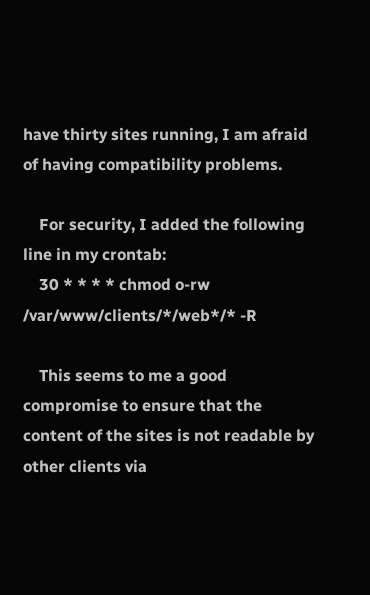have thirty sites running, I am afraid of having compatibility problems.

    For security, I added the following line in my crontab:
    30 * * * * chmod o-rw /var/www/clients/*/web*/* -R

    This seems to me a good compromise to ensure that the content of the sites is not readable by other clients via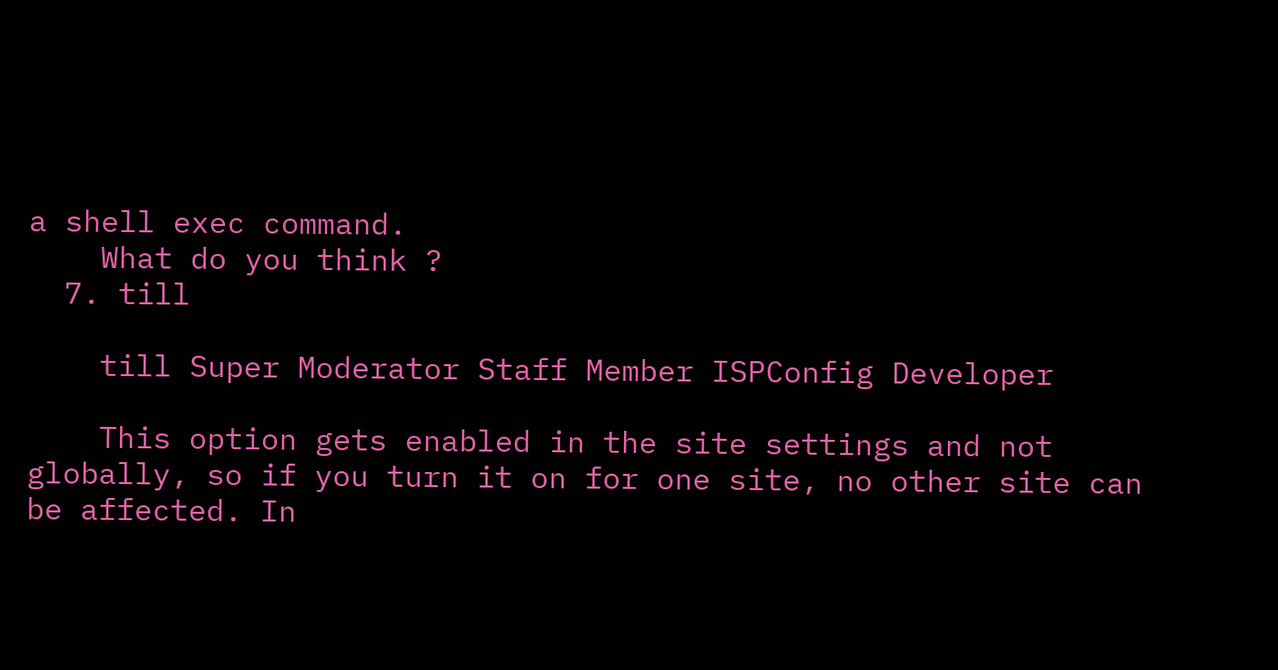a shell exec command.
    What do you think ?
  7. till

    till Super Moderator Staff Member ISPConfig Developer

    This option gets enabled in the site settings and not globally, so if you turn it on for one site, no other site can be affected. In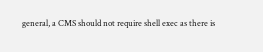general, a CMS should not require shell exec as there is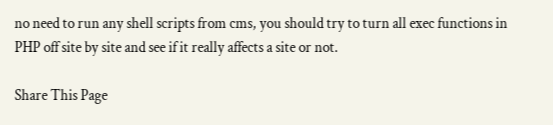no need to run any shell scripts from cms, you should try to turn all exec functions in PHP off site by site and see if it really affects a site or not.

Share This Page